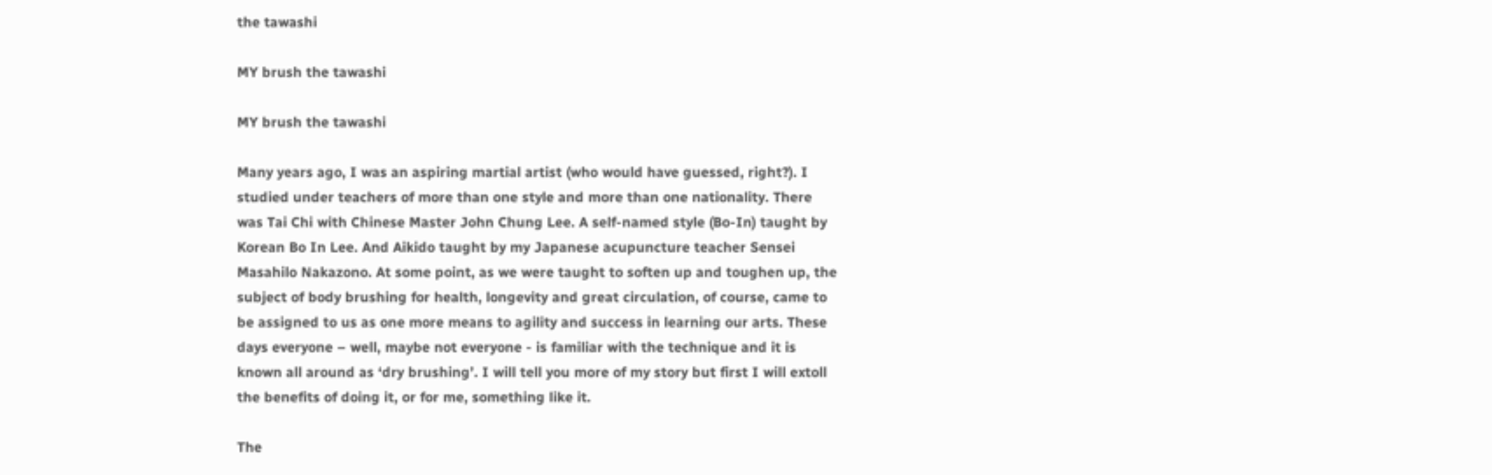the tawashi

MY brush the tawashi

MY brush the tawashi

Many years ago, I was an aspiring martial artist (who would have guessed, right?). I studied under teachers of more than one style and more than one nationality. There was Tai Chi with Chinese Master John Chung Lee. A self-named style (Bo-In) taught by Korean Bo In Lee. And Aikido taught by my Japanese acupuncture teacher Sensei Masahilo Nakazono. At some point, as we were taught to soften up and toughen up, the subject of body brushing for health, longevity and great circulation, of course, came to be assigned to us as one more means to agility and success in learning our arts. These days everyone – well, maybe not everyone - is familiar with the technique and it is known all around as ‘dry brushing’. I will tell you more of my story but first I will extoll the benefits of doing it, or for me, something like it.

The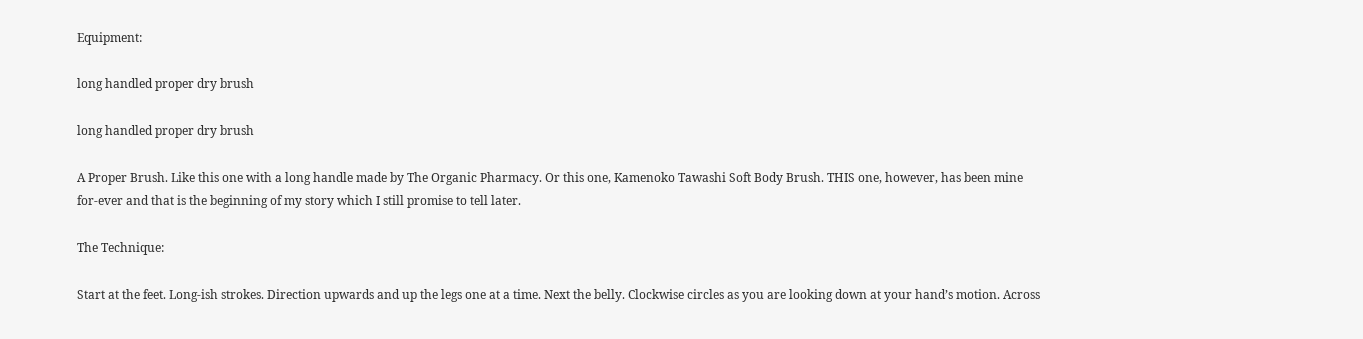Equipment:

long handled proper dry brush

long handled proper dry brush

A Proper Brush. Like this one with a long handle made by The Organic Pharmacy. Or this one, Kamenoko Tawashi Soft Body Brush. THIS one, however, has been mine for-ever and that is the beginning of my story which I still promise to tell later.

The Technique:

Start at the feet. Long-ish strokes. Direction upwards and up the legs one at a time. Next the belly. Clockwise circles as you are looking down at your hand’s motion. Across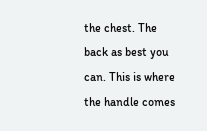the chest. The back as best you can. This is where the handle comes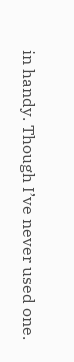in handy. Though I’ve never used one.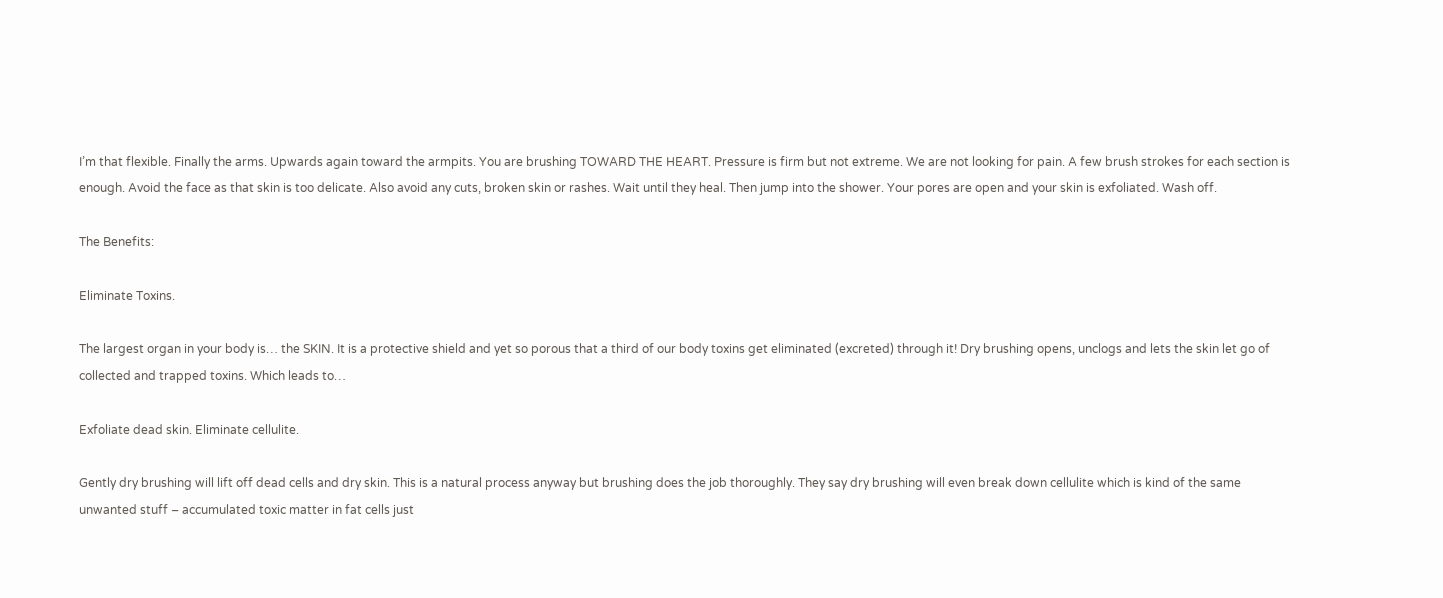I’m that flexible. Finally the arms. Upwards again toward the armpits. You are brushing TOWARD THE HEART. Pressure is firm but not extreme. We are not looking for pain. A few brush strokes for each section is enough. Avoid the face as that skin is too delicate. Also avoid any cuts, broken skin or rashes. Wait until they heal. Then jump into the shower. Your pores are open and your skin is exfoliated. Wash off.

The Benefits:

Eliminate Toxins.

The largest organ in your body is… the SKIN. It is a protective shield and yet so porous that a third of our body toxins get eliminated (excreted) through it! Dry brushing opens, unclogs and lets the skin let go of collected and trapped toxins. Which leads to…

Exfoliate dead skin. Eliminate cellulite.

Gently dry brushing will lift off dead cells and dry skin. This is a natural process anyway but brushing does the job thoroughly. They say dry brushing will even break down cellulite which is kind of the same unwanted stuff – accumulated toxic matter in fat cells just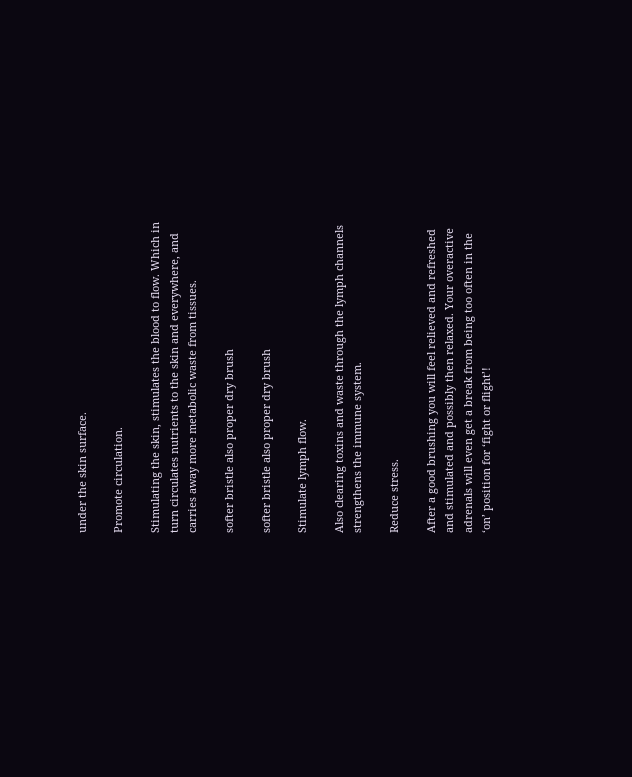under the skin surface.

Promote circulation.

Stimulating the skin, stimulates the blood to flow. Which in turn circulates nutrients to the skin and everywhere, and carries away more metabolic waste from tissues.

softer bristle also proper dry brush

softer bristle also proper dry brush

Stimulate lymph flow.

Also clearing toxins and waste through the lymph channels strengthens the immune system.

Reduce stress.

After a good brushing you will feel relieved and refreshed and stimulated and possibly then relaxed. Your overactive adrenals will even get a break from being too often in the ‘on’ position for ‘fight or flight’!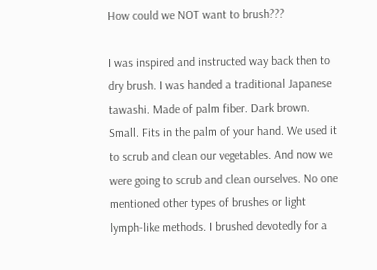How could we NOT want to brush???

I was inspired and instructed way back then to dry brush. I was handed a traditional Japanese tawashi. Made of palm fiber. Dark brown. Small. Fits in the palm of your hand. We used it to scrub and clean our vegetables. And now we were going to scrub and clean ourselves. No one mentioned other types of brushes or light lymph-like methods. I brushed devotedly for a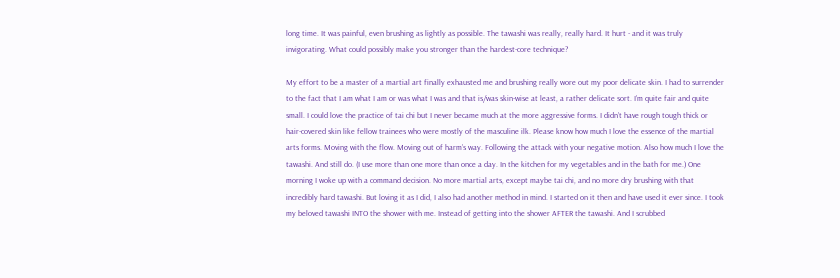long time. It was painful, even brushing as lightly as possible. The tawashi was really, really hard. It hurt - and it was truly invigorating. What could possibly make you stronger than the hardest-core technique?

My effort to be a master of a martial art finally exhausted me and brushing really wore out my poor delicate skin. I had to surrender to the fact that I am what I am or was what I was and that is/was skin-wise at least, a rather delicate sort. I’m quite fair and quite small. I could love the practice of tai chi but I never became much at the more aggressive forms. I didn’t have rough tough thick or hair-covered skin like fellow trainees who were mostly of the masculine ilk. Please know how much I love the essence of the martial arts forms. Moving with the flow. Moving out of harm’s way. Following the attack with your negative motion. Also how much I love the tawashi. And still do. (I use more than one more than once a day. In the kitchen for my vegetables and in the bath for me.) One morning I woke up with a command decision. No more martial arts, except maybe tai chi, and no more dry brushing with that incredibly hard tawashi. But loving it as I did, I also had another method in mind. I started on it then and have used it ever since. I took my beloved tawashi INTO the shower with me. Instead of getting into the shower AFTER the tawashi. And I scrubbed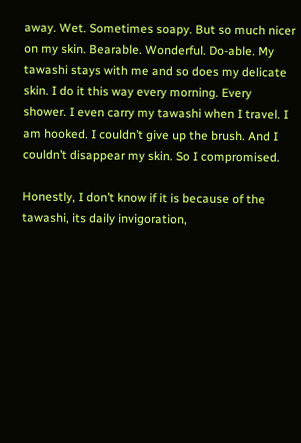away. Wet. Sometimes soapy. But so much nicer on my skin. Bearable. Wonderful. Do-able. My tawashi stays with me and so does my delicate skin. I do it this way every morning. Every shower. I even carry my tawashi when I travel. I am hooked. I couldn’t give up the brush. And I couldn’t disappear my skin. So I compromised.

Honestly, I don’t know if it is because of the tawashi, its daily invigoration,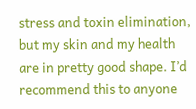stress and toxin elimination, but my skin and my health are in pretty good shape. I’d recommend this to anyone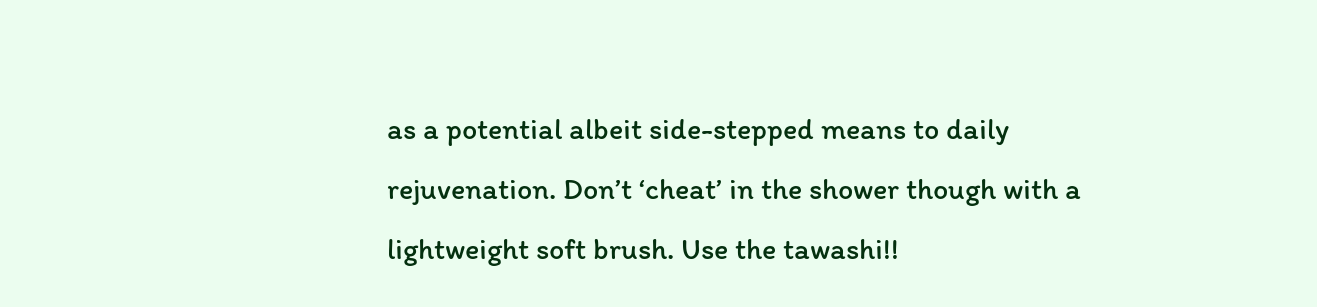as a potential albeit side-stepped means to daily rejuvenation. Don’t ‘cheat’ in the shower though with a lightweight soft brush. Use the tawashi!!